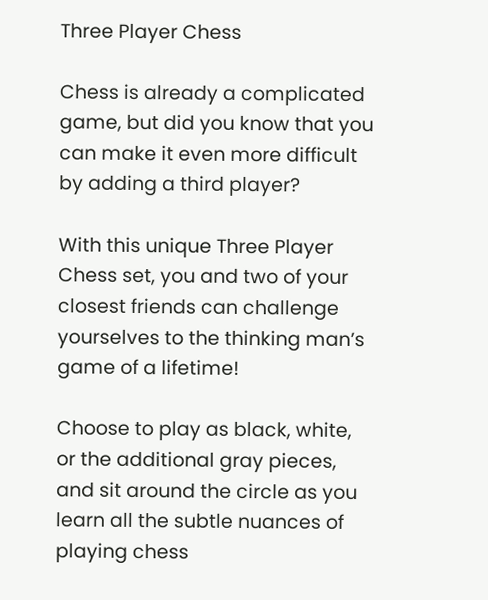Three Player Chess

Chess is already a complicated game, but did you know that you can make it even more difficult by adding a third player?

With this unique Three Player Chess set, you and two of your closest friends can challenge yourselves to the thinking man’s game of a lifetime!

Choose to play as black, white, or the additional gray pieces, and sit around the circle as you learn all the subtle nuances of playing chess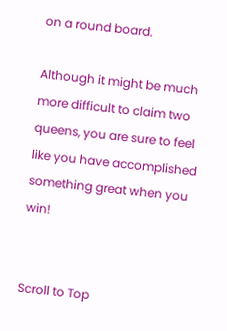on a round board.

Although it might be much more difficult to claim two queens, you are sure to feel like you have accomplished something great when you win!


Scroll to Top